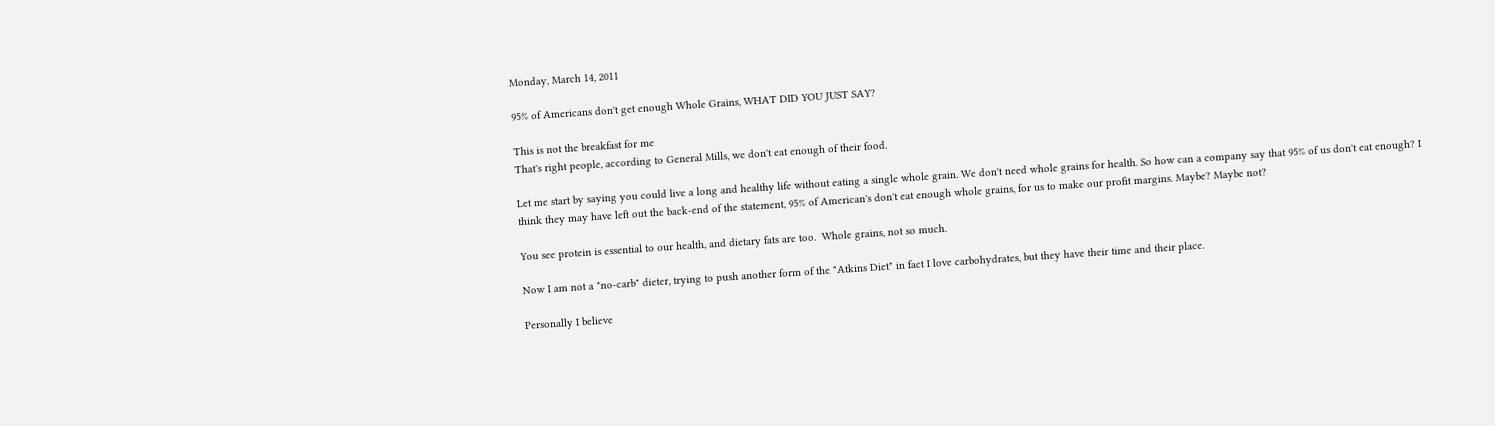Monday, March 14, 2011

95% of Americans don't get enough Whole Grains, WHAT DID YOU JUST SAY?

This is not the breakfast for me
That's right people, according to General Mills, we don't eat enough of their food.

Let me start by saying you could live a long and healthy life without eating a single whole grain. We don't need whole grains for health. So how can a company say that 95% of us don't eat enough? I think they may have left out the back-end of the statement, 95% of American's don't eat enough whole grains, for us to make our profit margins. Maybe? Maybe not?

You see protein is essential to our health, and dietary fats are too.  Whole grains, not so much.

Now I am not a "no-carb" dieter, trying to push another form of the "Atkins Diet" in fact I love carbohydrates, but they have their time and their place.

Personally I believe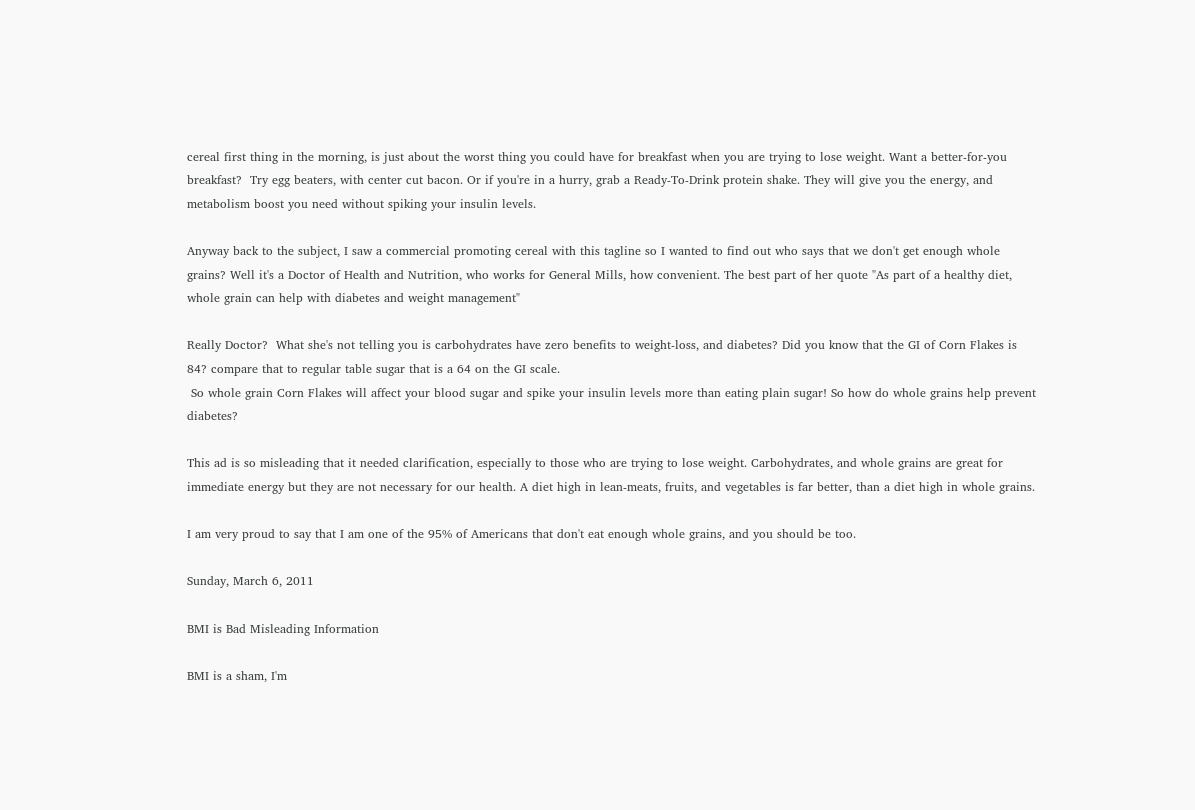cereal first thing in the morning, is just about the worst thing you could have for breakfast when you are trying to lose weight. Want a better-for-you breakfast?  Try egg beaters, with center cut bacon. Or if you're in a hurry, grab a Ready-To-Drink protein shake. They will give you the energy, and metabolism boost you need without spiking your insulin levels.

Anyway back to the subject, I saw a commercial promoting cereal with this tagline so I wanted to find out who says that we don't get enough whole grains? Well it's a Doctor of Health and Nutrition, who works for General Mills, how convenient. The best part of her quote "As part of a healthy diet, whole grain can help with diabetes and weight management"

Really Doctor?  What she's not telling you is carbohydrates have zero benefits to weight-loss, and diabetes? Did you know that the GI of Corn Flakes is 84? compare that to regular table sugar that is a 64 on the GI scale.
 So whole grain Corn Flakes will affect your blood sugar and spike your insulin levels more than eating plain sugar! So how do whole grains help prevent diabetes?

This ad is so misleading that it needed clarification, especially to those who are trying to lose weight. Carbohydrates, and whole grains are great for immediate energy but they are not necessary for our health. A diet high in lean-meats, fruits, and vegetables is far better, than a diet high in whole grains.

I am very proud to say that I am one of the 95% of Americans that don't eat enough whole grains, and you should be too.

Sunday, March 6, 2011

BMI is Bad Misleading Information

BMI is a sham, I'm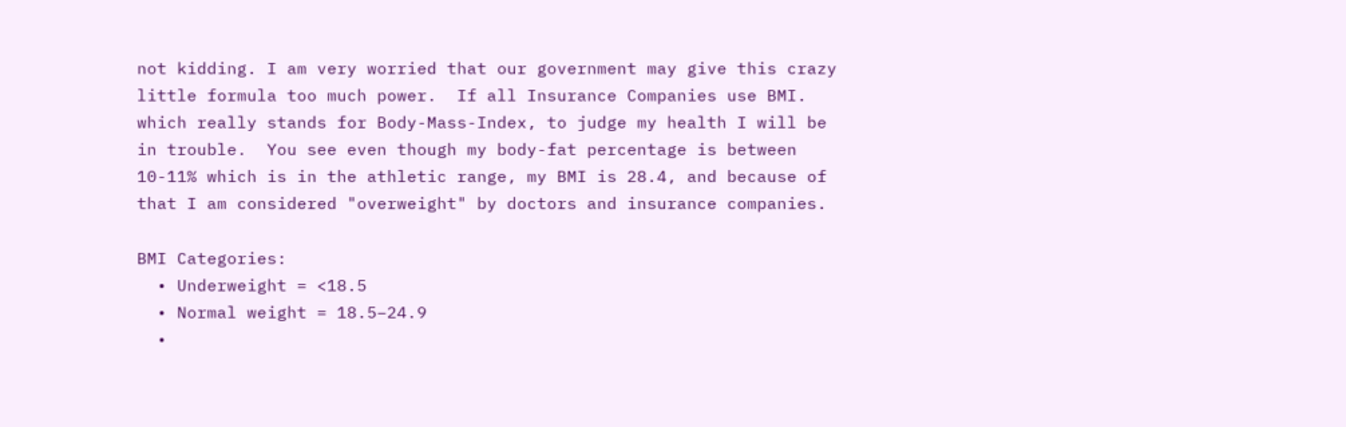not kidding. I am very worried that our government may give this crazy little formula too much power.  If all Insurance Companies use BMI. which really stands for Body-Mass-Index, to judge my health I will be in trouble.  You see even though my body-fat percentage is between 10-11% which is in the athletic range, my BMI is 28.4, and because of that I am considered "overweight" by doctors and insurance companies.

BMI Categories:
  • Underweight = <18.5
  • Normal weight = 18.5–24.9
  •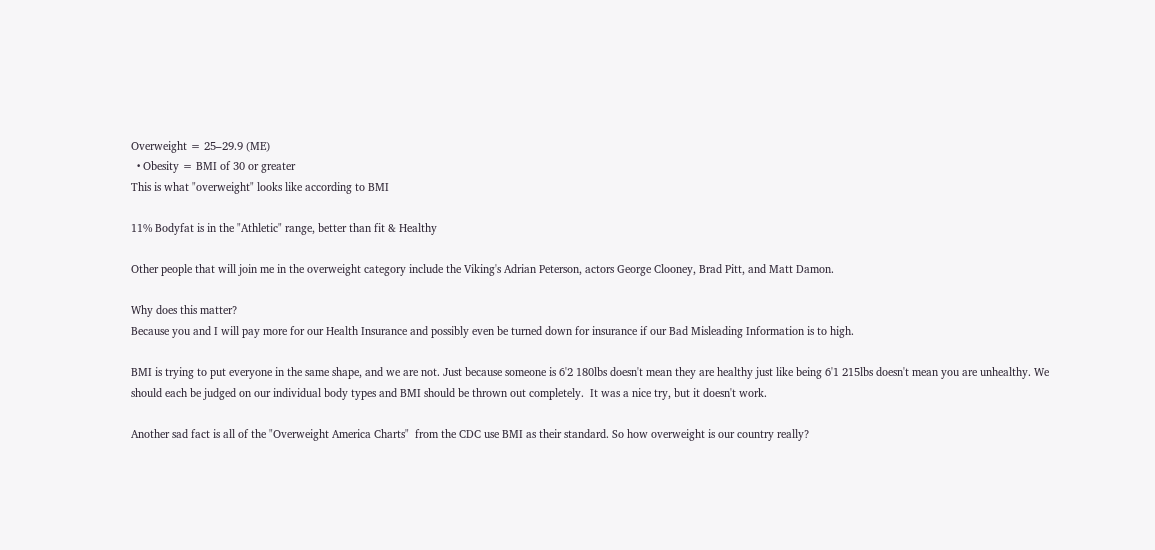Overweight = 25–29.9 (ME)
  • Obesity = BMI of 30 or greater
This is what "overweight" looks like according to BMI

11% Bodyfat is in the "Athletic" range, better than fit & Healthy

Other people that will join me in the overweight category include the Viking's Adrian Peterson, actors George Clooney, Brad Pitt, and Matt Damon.

Why does this matter?
Because you and I will pay more for our Health Insurance and possibly even be turned down for insurance if our Bad Misleading Information is to high.

BMI is trying to put everyone in the same shape, and we are not. Just because someone is 6'2 180lbs doesn't mean they are healthy just like being 6'1 215lbs doesn't mean you are unhealthy. We should each be judged on our individual body types and BMI should be thrown out completely.  It was a nice try, but it doesn't work.

Another sad fact is all of the "Overweight America Charts"  from the CDC use BMI as their standard. So how overweight is our country really?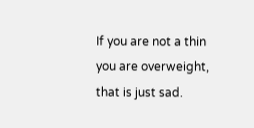If you are not a thin you are overweight, that is just sad.